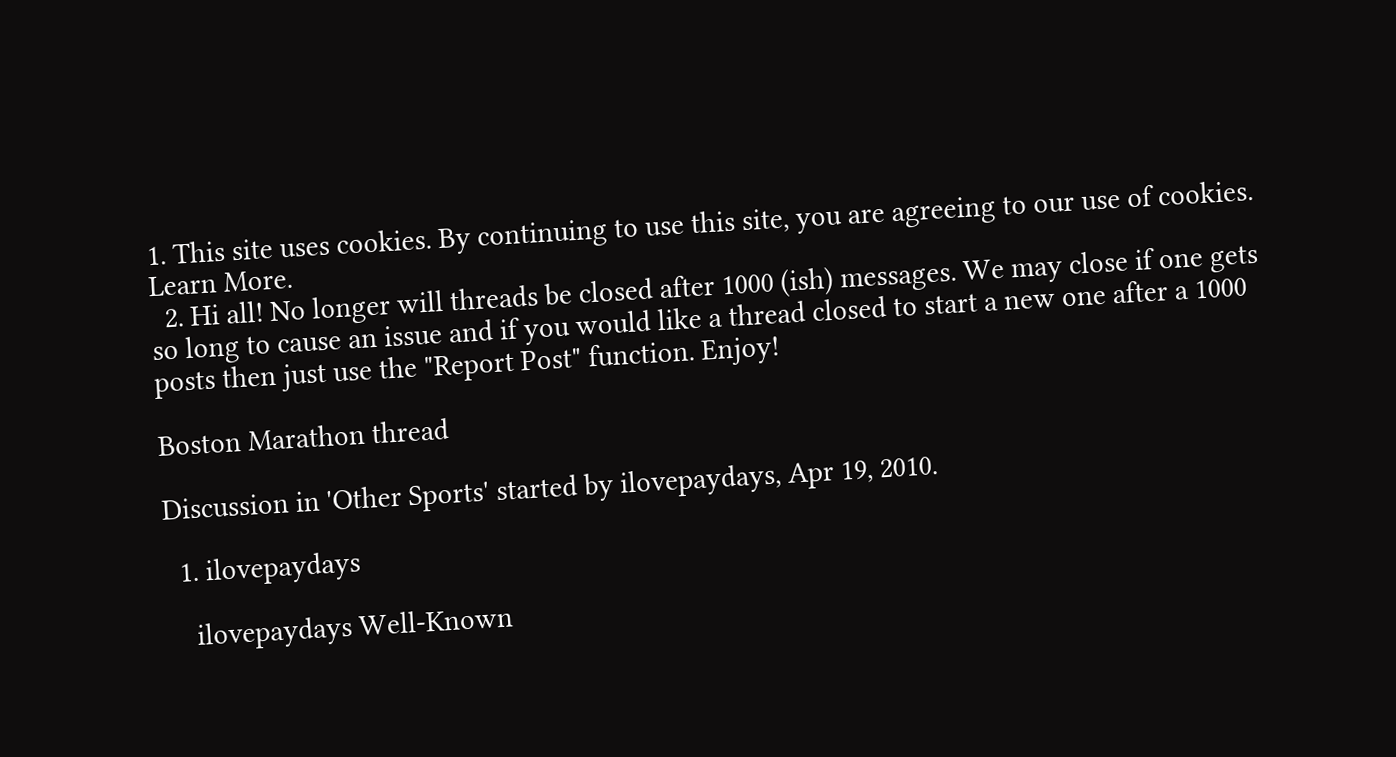1. This site uses cookies. By continuing to use this site, you are agreeing to our use of cookies. Learn More.
  2. Hi all! No longer will threads be closed after 1000 (ish) messages. We may close if one gets so long to cause an issue and if you would like a thread closed to start a new one after a 1000 posts then just use the "Report Post" function. Enjoy!

Boston Marathon thread

Discussion in 'Other Sports' started by ilovepaydays, Apr 19, 2010.

  1. ilovepaydays

    ilovepaydays Well-Known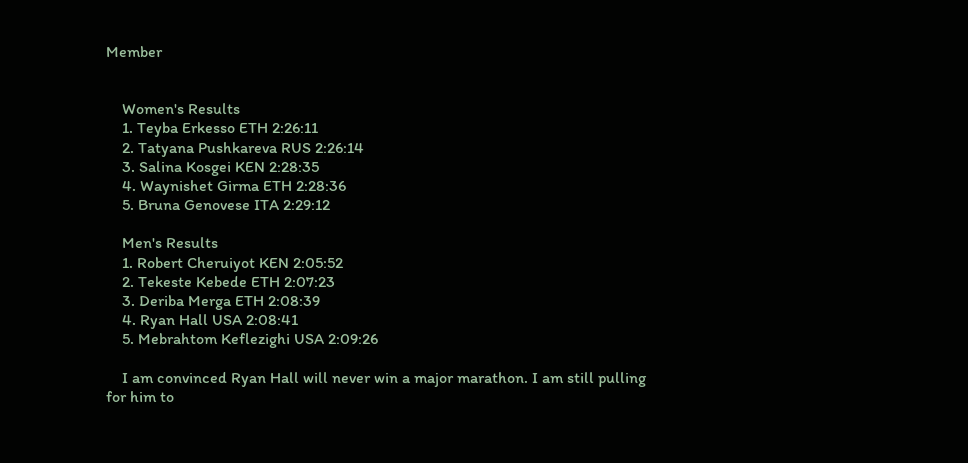Member


    Women's Results
    1. Teyba Erkesso ETH 2:26:11
    2. Tatyana Pushkareva RUS 2:26:14
    3. Salina Kosgei KEN 2:28:35
    4. Waynishet Girma ETH 2:28:36
    5. Bruna Genovese ITA 2:29:12

    Men's Results
    1. Robert Cheruiyot KEN 2:05:52
    2. Tekeste Kebede ETH 2:07:23
    3. Deriba Merga ETH 2:08:39
    4. Ryan Hall USA 2:08:41
    5. Mebrahtom Keflezighi USA 2:09:26

    I am convinced Ryan Hall will never win a major marathon. I am still pulling for him to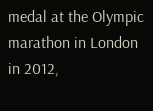medal at the Olympic marathon in London in 2012,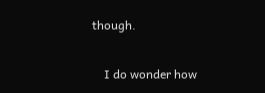though.

    I do wonder how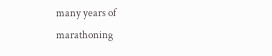many years of marathoning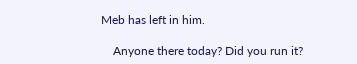Meb has left in him.

    Anyone there today? Did you run it?